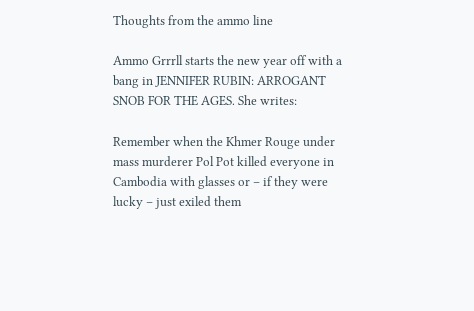Thoughts from the ammo line

Ammo Grrrll starts the new year off with a bang in JENNIFER RUBIN: ARROGANT SNOB FOR THE AGES. She writes:

Remember when the Khmer Rouge under mass murderer Pol Pot killed everyone in Cambodia with glasses or – if they were lucky – just exiled them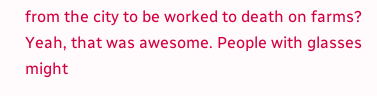from the city to be worked to death on farms? Yeah, that was awesome. People with glasses might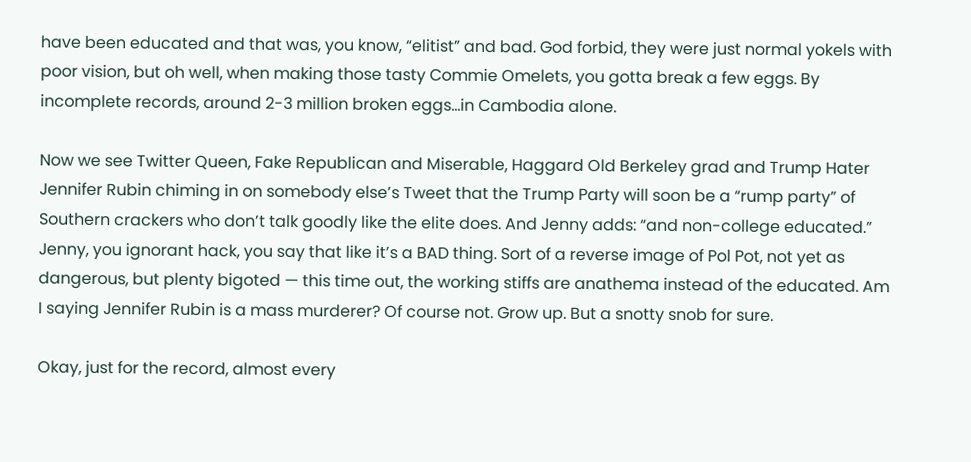have been educated and that was, you know, “elitist” and bad. God forbid, they were just normal yokels with poor vision, but oh well, when making those tasty Commie Omelets, you gotta break a few eggs. By incomplete records, around 2-3 million broken eggs…in Cambodia alone.

Now we see Twitter Queen, Fake Republican and Miserable, Haggard Old Berkeley grad and Trump Hater Jennifer Rubin chiming in on somebody else’s Tweet that the Trump Party will soon be a “rump party” of Southern crackers who don’t talk goodly like the elite does. And Jenny adds: “and non-college educated.” Jenny, you ignorant hack, you say that like it’s a BAD thing. Sort of a reverse image of Pol Pot, not yet as dangerous, but plenty bigoted — this time out, the working stiffs are anathema instead of the educated. Am I saying Jennifer Rubin is a mass murderer? Of course not. Grow up. But a snotty snob for sure.

Okay, just for the record, almost every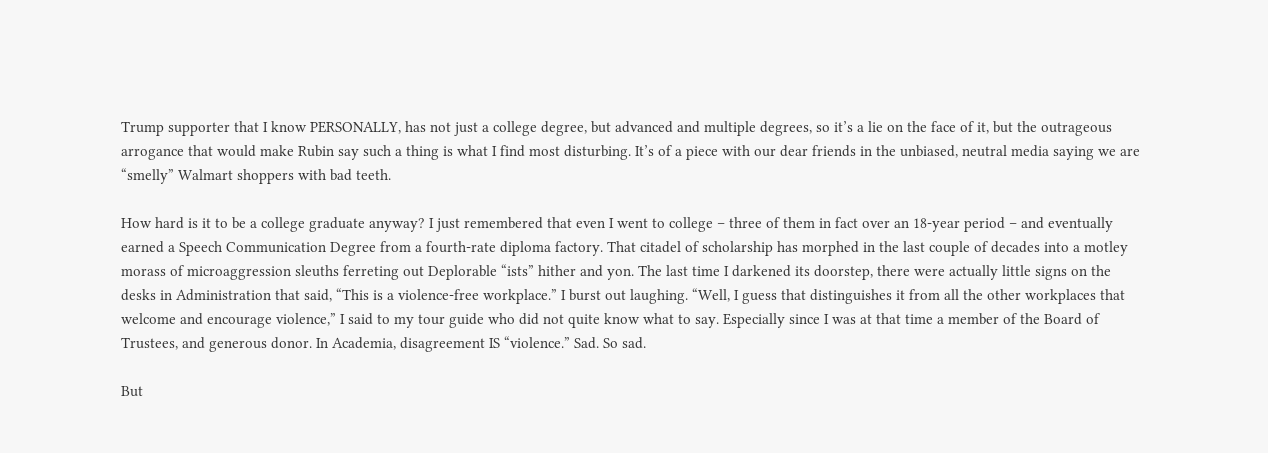Trump supporter that I know PERSONALLY, has not just a college degree, but advanced and multiple degrees, so it’s a lie on the face of it, but the outrageous arrogance that would make Rubin say such a thing is what I find most disturbing. It’s of a piece with our dear friends in the unbiased, neutral media saying we are “smelly” Walmart shoppers with bad teeth.

How hard is it to be a college graduate anyway? I just remembered that even I went to college – three of them in fact over an 18-year period – and eventually earned a Speech Communication Degree from a fourth-rate diploma factory. That citadel of scholarship has morphed in the last couple of decades into a motley morass of microaggression sleuths ferreting out Deplorable “ists” hither and yon. The last time I darkened its doorstep, there were actually little signs on the desks in Administration that said, “This is a violence-free workplace.” I burst out laughing. “Well, I guess that distinguishes it from all the other workplaces that welcome and encourage violence,” I said to my tour guide who did not quite know what to say. Especially since I was at that time a member of the Board of Trustees, and generous donor. In Academia, disagreement IS “violence.” Sad. So sad.

But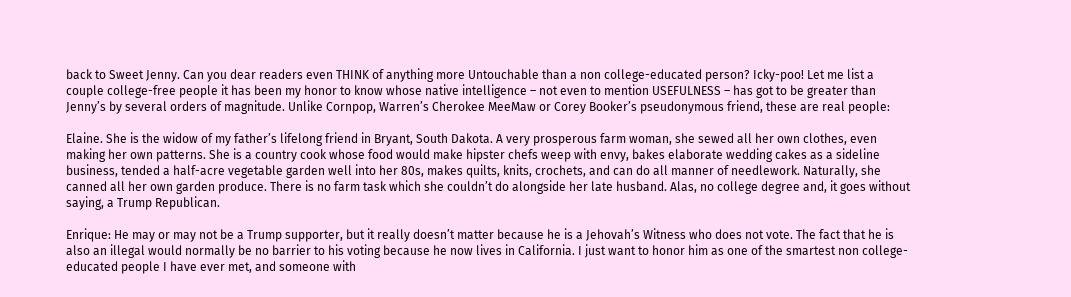back to Sweet Jenny. Can you dear readers even THINK of anything more Untouchable than a non college-educated person? Icky-poo! Let me list a couple college-free people it has been my honor to know whose native intelligence – not even to mention USEFULNESS – has got to be greater than Jenny’s by several orders of magnitude. Unlike Cornpop, Warren’s Cherokee MeeMaw or Corey Booker’s pseudonymous friend, these are real people:

Elaine. She is the widow of my father’s lifelong friend in Bryant, South Dakota. A very prosperous farm woman, she sewed all her own clothes, even making her own patterns. She is a country cook whose food would make hipster chefs weep with envy, bakes elaborate wedding cakes as a sideline business, tended a half-acre vegetable garden well into her 80s, makes quilts, knits, crochets, and can do all manner of needlework. Naturally, she canned all her own garden produce. There is no farm task which she couldn’t do alongside her late husband. Alas, no college degree and, it goes without saying, a Trump Republican.

Enrique: He may or may not be a Trump supporter, but it really doesn’t matter because he is a Jehovah’s Witness who does not vote. The fact that he is also an illegal would normally be no barrier to his voting because he now lives in California. I just want to honor him as one of the smartest non college-educated people I have ever met, and someone with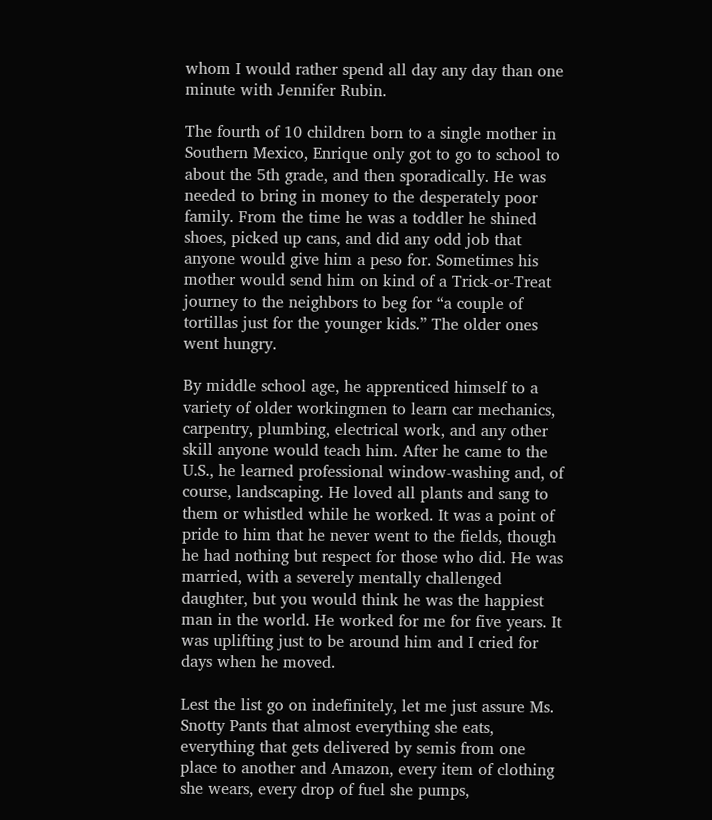whom I would rather spend all day any day than one minute with Jennifer Rubin.

The fourth of 10 children born to a single mother in Southern Mexico, Enrique only got to go to school to about the 5th grade, and then sporadically. He was needed to bring in money to the desperately poor family. From the time he was a toddler he shined shoes, picked up cans, and did any odd job that anyone would give him a peso for. Sometimes his mother would send him on kind of a Trick-or-Treat journey to the neighbors to beg for “a couple of tortillas just for the younger kids.” The older ones went hungry.

By middle school age, he apprenticed himself to a variety of older workingmen to learn car mechanics, carpentry, plumbing, electrical work, and any other skill anyone would teach him. After he came to the U.S., he learned professional window-washing and, of course, landscaping. He loved all plants and sang to them or whistled while he worked. It was a point of pride to him that he never went to the fields, though he had nothing but respect for those who did. He was married, with a severely mentally challenged daughter, but you would think he was the happiest man in the world. He worked for me for five years. It was uplifting just to be around him and I cried for days when he moved.

Lest the list go on indefinitely, let me just assure Ms. Snotty Pants that almost everything she eats, everything that gets delivered by semis from one place to another and Amazon, every item of clothing she wears, every drop of fuel she pumps,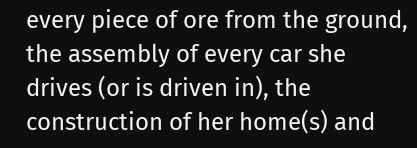every piece of ore from the ground, the assembly of every car she drives (or is driven in), the construction of her home(s) and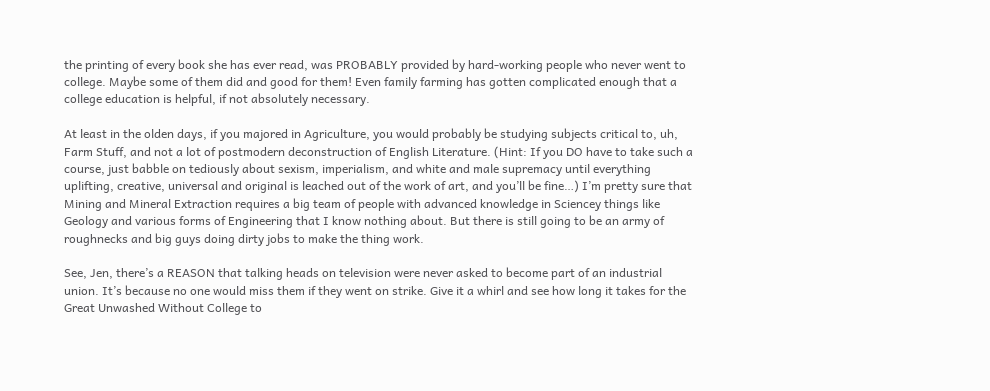the printing of every book she has ever read, was PROBABLY provided by hard-working people who never went to college. Maybe some of them did and good for them! Even family farming has gotten complicated enough that a college education is helpful, if not absolutely necessary.

At least in the olden days, if you majored in Agriculture, you would probably be studying subjects critical to, uh, Farm Stuff, and not a lot of postmodern deconstruction of English Literature. (Hint: If you DO have to take such a course, just babble on tediously about sexism, imperialism, and white and male supremacy until everything uplifting, creative, universal and original is leached out of the work of art, and you’ll be fine…) I’m pretty sure that Mining and Mineral Extraction requires a big team of people with advanced knowledge in Sciencey things like Geology and various forms of Engineering that I know nothing about. But there is still going to be an army of roughnecks and big guys doing dirty jobs to make the thing work.

See, Jen, there’s a REASON that talking heads on television were never asked to become part of an industrial union. It’s because no one would miss them if they went on strike. Give it a whirl and see how long it takes for the Great Unwashed Without College to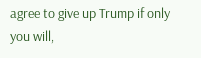agree to give up Trump if only you will,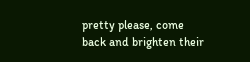pretty please, come back and brighten their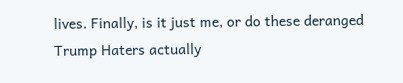lives. Finally, is it just me, or do these deranged Trump Haters actually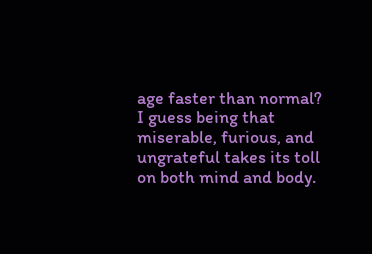age faster than normal? I guess being that miserable, furious, and ungrateful takes its toll on both mind and body.